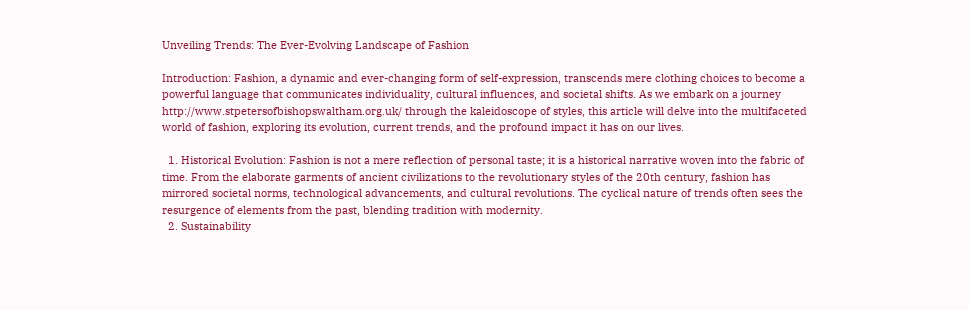Unveiling Trends: The Ever-Evolving Landscape of Fashion

Introduction: Fashion, a dynamic and ever-changing form of self-expression, transcends mere clothing choices to become a powerful language that communicates individuality, cultural influences, and societal shifts. As we embark on a journey http://www.stpetersofbishopswaltham.org.uk/ through the kaleidoscope of styles, this article will delve into the multifaceted world of fashion, exploring its evolution, current trends, and the profound impact it has on our lives.

  1. Historical Evolution: Fashion is not a mere reflection of personal taste; it is a historical narrative woven into the fabric of time. From the elaborate garments of ancient civilizations to the revolutionary styles of the 20th century, fashion has mirrored societal norms, technological advancements, and cultural revolutions. The cyclical nature of trends often sees the resurgence of elements from the past, blending tradition with modernity.
  2. Sustainability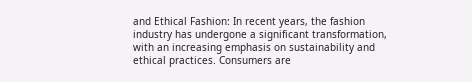and Ethical Fashion: In recent years, the fashion industry has undergone a significant transformation, with an increasing emphasis on sustainability and ethical practices. Consumers are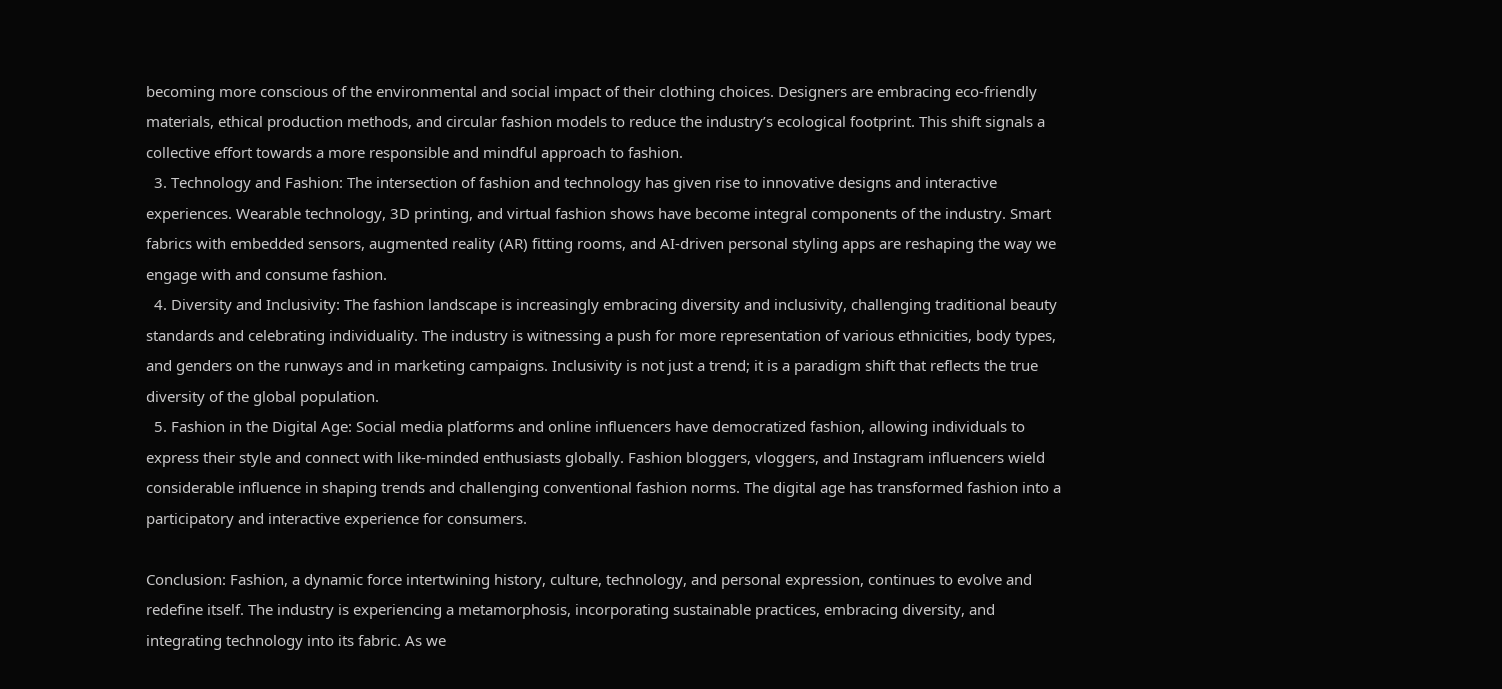becoming more conscious of the environmental and social impact of their clothing choices. Designers are embracing eco-friendly materials, ethical production methods, and circular fashion models to reduce the industry’s ecological footprint. This shift signals a collective effort towards a more responsible and mindful approach to fashion.
  3. Technology and Fashion: The intersection of fashion and technology has given rise to innovative designs and interactive experiences. Wearable technology, 3D printing, and virtual fashion shows have become integral components of the industry. Smart fabrics with embedded sensors, augmented reality (AR) fitting rooms, and AI-driven personal styling apps are reshaping the way we engage with and consume fashion.
  4. Diversity and Inclusivity: The fashion landscape is increasingly embracing diversity and inclusivity, challenging traditional beauty standards and celebrating individuality. The industry is witnessing a push for more representation of various ethnicities, body types, and genders on the runways and in marketing campaigns. Inclusivity is not just a trend; it is a paradigm shift that reflects the true diversity of the global population.
  5. Fashion in the Digital Age: Social media platforms and online influencers have democratized fashion, allowing individuals to express their style and connect with like-minded enthusiasts globally. Fashion bloggers, vloggers, and Instagram influencers wield considerable influence in shaping trends and challenging conventional fashion norms. The digital age has transformed fashion into a participatory and interactive experience for consumers.

Conclusion: Fashion, a dynamic force intertwining history, culture, technology, and personal expression, continues to evolve and redefine itself. The industry is experiencing a metamorphosis, incorporating sustainable practices, embracing diversity, and integrating technology into its fabric. As we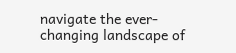navigate the ever-changing landscape of